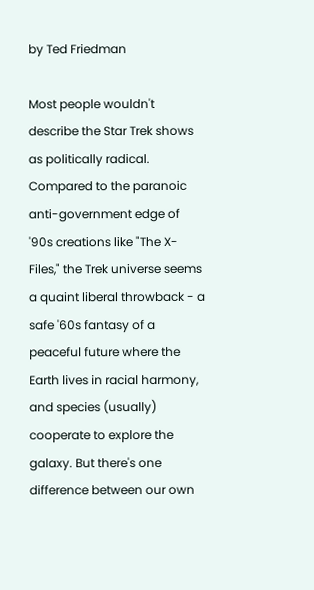by Ted Friedman

Most people wouldn't describe the Star Trek shows as politically radical. Compared to the paranoic anti-government edge of '90s creations like "The X-Files," the Trek universe seems a quaint liberal throwback - a safe '60s fantasy of a peaceful future where the Earth lives in racial harmony, and species (usually) cooperate to explore the galaxy. But there's one difference between our own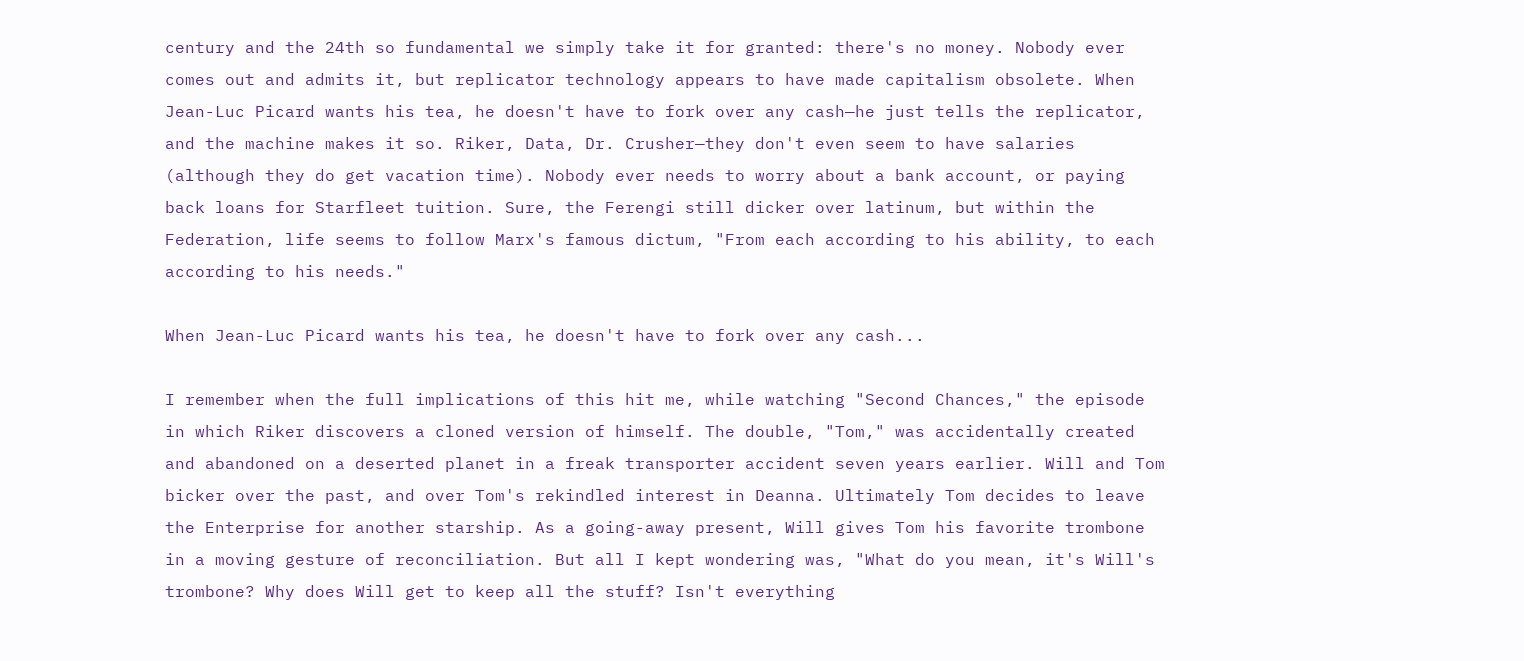century and the 24th so fundamental we simply take it for granted: there's no money. Nobody ever comes out and admits it, but replicator technology appears to have made capitalism obsolete. When Jean-Luc Picard wants his tea, he doesn't have to fork over any cash—he just tells the replicator, and the machine makes it so. Riker, Data, Dr. Crusher—they don't even seem to have salaries (although they do get vacation time). Nobody ever needs to worry about a bank account, or paying back loans for Starfleet tuition. Sure, the Ferengi still dicker over latinum, but within the Federation, life seems to follow Marx's famous dictum, "From each according to his ability, to each according to his needs."

When Jean-Luc Picard wants his tea, he doesn't have to fork over any cash...

I remember when the full implications of this hit me, while watching "Second Chances," the episode in which Riker discovers a cloned version of himself. The double, "Tom," was accidentally created and abandoned on a deserted planet in a freak transporter accident seven years earlier. Will and Tom bicker over the past, and over Tom's rekindled interest in Deanna. Ultimately Tom decides to leave the Enterprise for another starship. As a going-away present, Will gives Tom his favorite trombone in a moving gesture of reconciliation. But all I kept wondering was, "What do you mean, it's Will's trombone? Why does Will get to keep all the stuff? Isn't everything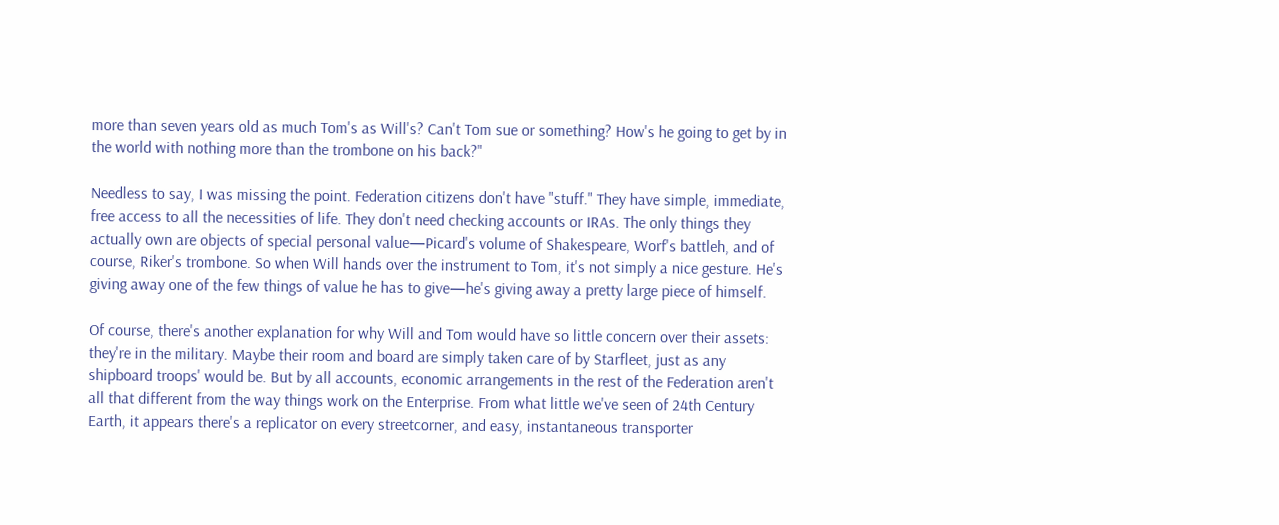more than seven years old as much Tom's as Will's? Can't Tom sue or something? How's he going to get by in the world with nothing more than the trombone on his back?"

Needless to say, I was missing the point. Federation citizens don't have "stuff." They have simple, immediate, free access to all the necessities of life. They don't need checking accounts or IRAs. The only things they actually own are objects of special personal value—Picard's volume of Shakespeare, Worf's battleh, and of course, Riker's trombone. So when Will hands over the instrument to Tom, it's not simply a nice gesture. He's giving away one of the few things of value he has to give—he's giving away a pretty large piece of himself.

Of course, there's another explanation for why Will and Tom would have so little concern over their assets: they're in the military. Maybe their room and board are simply taken care of by Starfleet, just as any shipboard troops' would be. But by all accounts, economic arrangements in the rest of the Federation aren't all that different from the way things work on the Enterprise. From what little we've seen of 24th Century Earth, it appears there's a replicator on every streetcorner, and easy, instantaneous transporter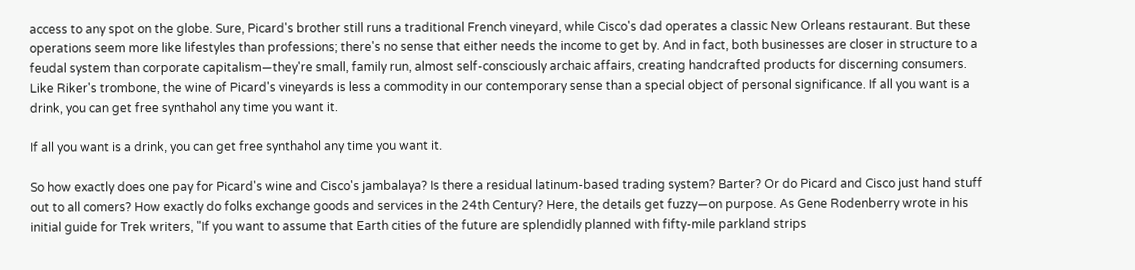access to any spot on the globe. Sure, Picard's brother still runs a traditional French vineyard, while Cisco's dad operates a classic New Orleans restaurant. But these operations seem more like lifestyles than professions; there's no sense that either needs the income to get by. And in fact, both businesses are closer in structure to a feudal system than corporate capitalism—they're small, family run, almost self-consciously archaic affairs, creating handcrafted products for discerning consumers. Like Riker's trombone, the wine of Picard's vineyards is less a commodity in our contemporary sense than a special object of personal significance. If all you want is a drink, you can get free synthahol any time you want it.

If all you want is a drink, you can get free synthahol any time you want it.

So how exactly does one pay for Picard's wine and Cisco's jambalaya? Is there a residual latinum-based trading system? Barter? Or do Picard and Cisco just hand stuff out to all comers? How exactly do folks exchange goods and services in the 24th Century? Here, the details get fuzzy—on purpose. As Gene Rodenberry wrote in his initial guide for Trek writers, "If you want to assume that Earth cities of the future are splendidly planned with fifty-mile parkland strips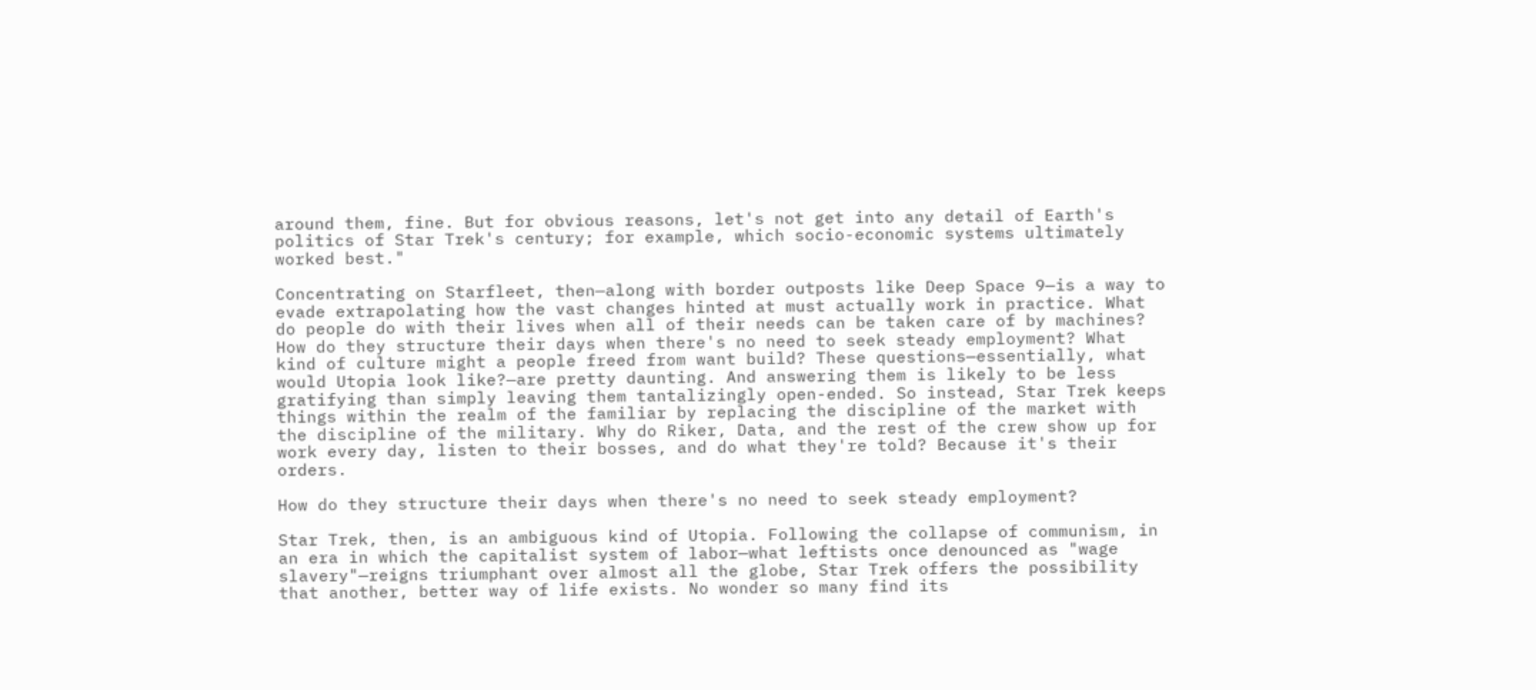around them, fine. But for obvious reasons, let's not get into any detail of Earth's politics of Star Trek's century; for example, which socio-economic systems ultimately worked best."

Concentrating on Starfleet, then—along with border outposts like Deep Space 9—is a way to evade extrapolating how the vast changes hinted at must actually work in practice. What do people do with their lives when all of their needs can be taken care of by machines? How do they structure their days when there's no need to seek steady employment? What kind of culture might a people freed from want build? These questions—essentially, what would Utopia look like?—are pretty daunting. And answering them is likely to be less gratifying than simply leaving them tantalizingly open-ended. So instead, Star Trek keeps things within the realm of the familiar by replacing the discipline of the market with the discipline of the military. Why do Riker, Data, and the rest of the crew show up for work every day, listen to their bosses, and do what they're told? Because it's their orders.

How do they structure their days when there's no need to seek steady employment?

Star Trek, then, is an ambiguous kind of Utopia. Following the collapse of communism, in an era in which the capitalist system of labor—what leftists once denounced as "wage slavery"—reigns triumphant over almost all the globe, Star Trek offers the possibility that another, better way of life exists. No wonder so many find its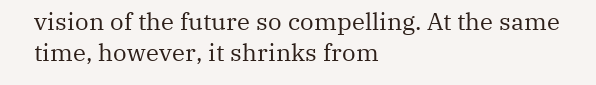vision of the future so compelling. At the same time, however, it shrinks from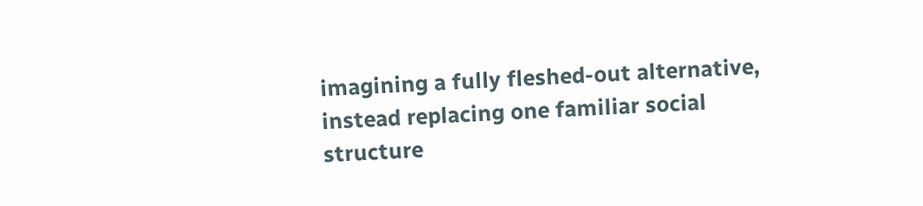imagining a fully fleshed-out alternative, instead replacing one familiar social structure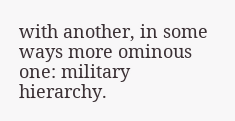with another, in some ways more ominous one: military hierarchy.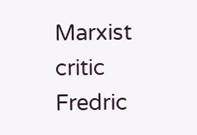Marxist critic Fredric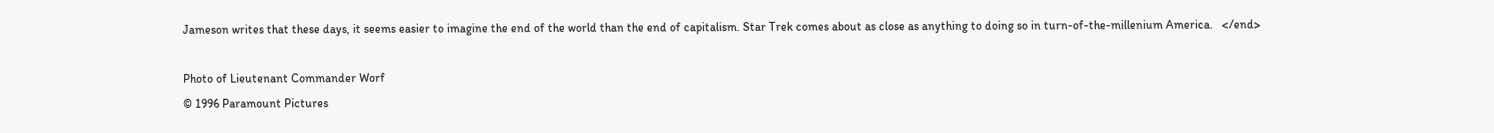Jameson writes that these days, it seems easier to imagine the end of the world than the end of capitalism. Star Trek comes about as close as anything to doing so in turn-of-the-millenium America.   </end>

Photo of Lieutenant Commander Worf
© 1996 Paramount Pictures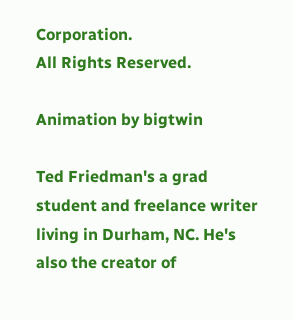Corporation.
All Rights Reserved.

Animation by bigtwin

Ted Friedman's a grad student and freelance writer living in Durham, NC. He's also the creator of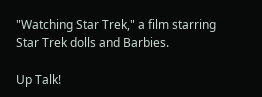"Watching Star Trek," a film starring Star Trek dolls and Barbies.

Up Talk!